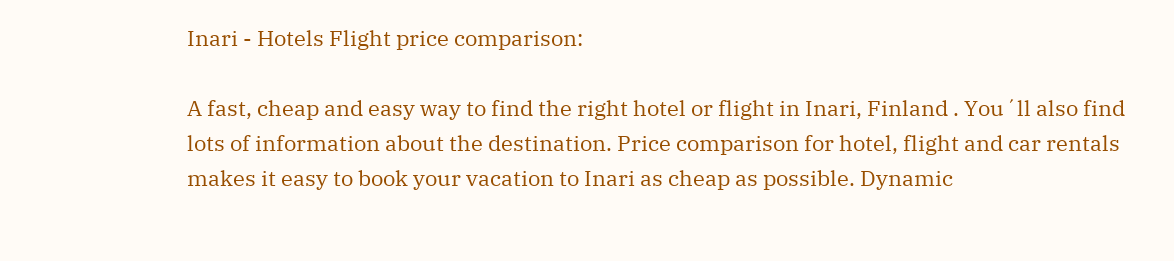Inari - Hotels Flight price comparison:

A fast, cheap and easy way to find the right hotel or flight in Inari, Finland . You´ll also find lots of information about the destination. Price comparison for hotel, flight and car rentals makes it easy to book your vacation to Inari as cheap as possible. Dynamic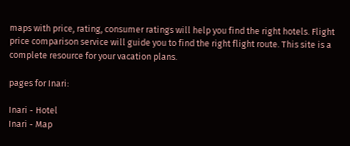maps with price, rating, consumer ratings will help you find the right hotels. Flight price comparison service will guide you to find the right flight route. This site is a complete resource for your vacation plans.

pages for Inari:

Inari - Hotel
Inari - Map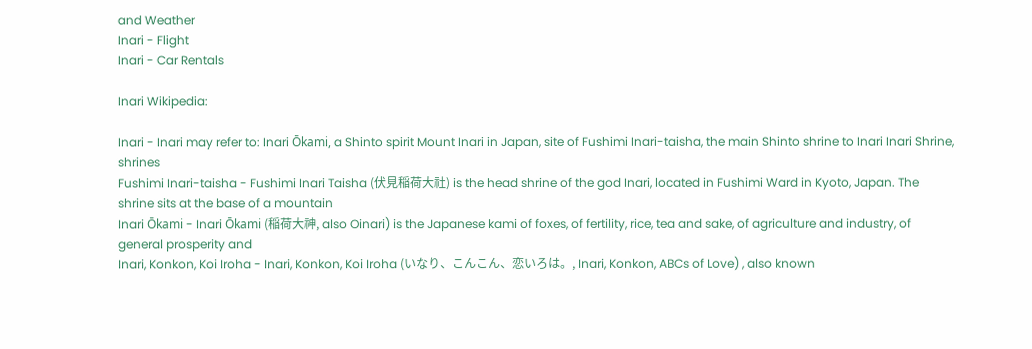and Weather
Inari - Flight
Inari - Car Rentals

Inari Wikipedia:

Inari - Inari may refer to: Inari Ōkami, a Shinto spirit Mount Inari in Japan, site of Fushimi Inari-taisha, the main Shinto shrine to Inari Inari Shrine, shrines
Fushimi Inari-taisha - Fushimi Inari Taisha (伏見稲荷大社) is the head shrine of the god Inari, located in Fushimi Ward in Kyoto, Japan. The shrine sits at the base of a mountain
Inari Ōkami - Inari Ōkami (稲荷大神, also Oinari) is the Japanese kami of foxes, of fertility, rice, tea and sake, of agriculture and industry, of general prosperity and
Inari, Konkon, Koi Iroha - Inari, Konkon, Koi Iroha (いなり、こんこん、恋いろは。, Inari, Konkon, ABCs of Love) , also known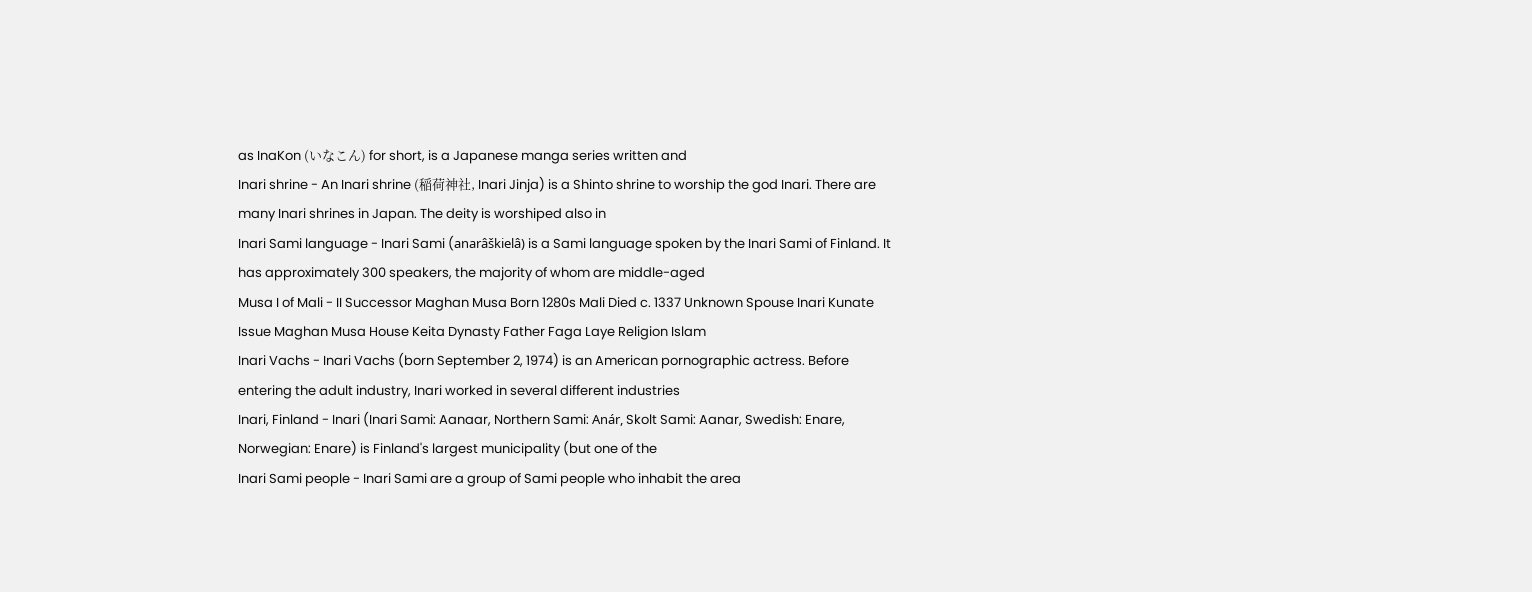as InaKon (いなこん) for short, is a Japanese manga series written and
Inari shrine - An Inari shrine (稲荷神社, Inari Jinja) is a Shinto shrine to worship the god Inari. There are many Inari shrines in Japan. The deity is worshiped also in
Inari Sami language - Inari Sami (anarâškielâ) is a Sami language spoken by the Inari Sami of Finland. It has approximately 300 speakers, the majority of whom are middle-aged
Musa I of Mali - II Successor Maghan Musa Born 1280s Mali Died c. 1337 Unknown Spouse Inari Kunate Issue Maghan Musa House Keita Dynasty Father Faga Laye Religion Islam
Inari Vachs - Inari Vachs (born September 2, 1974) is an American pornographic actress. Before entering the adult industry, Inari worked in several different industries
Inari, Finland - Inari (Inari Sami: Aanaar, Northern Sami: Anár, Skolt Sami: Aanar, Swedish: Enare, Norwegian: Enare) is Finland's largest municipality (but one of the
Inari Sami people - Inari Sami are a group of Sami people who inhabit the area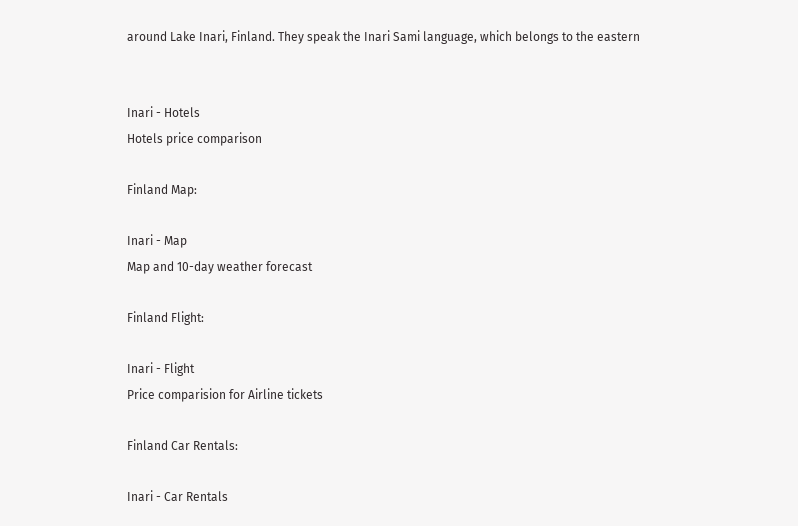around Lake Inari, Finland. They speak the Inari Sami language, which belongs to the eastern


Inari - Hotels
Hotels price comparison

Finland Map:

Inari - Map
Map and 10-day weather forecast

Finland Flight:

Inari - Flight
Price comparision for Airline tickets

Finland Car Rentals:

Inari - Car Rentals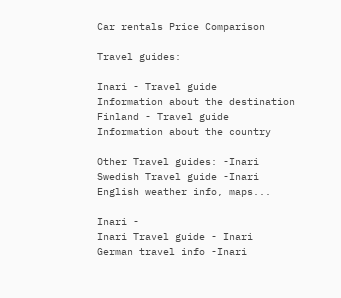Car rentals Price Comparison

Travel guides:

Inari - Travel guide
Information about the destination
Finland - Travel guide
Information about the country

Other Travel guides: -Inari
Swedish Travel guide -Inari
English weather info, maps...

Inari -
Inari Travel guide - Inari
German travel info -Inari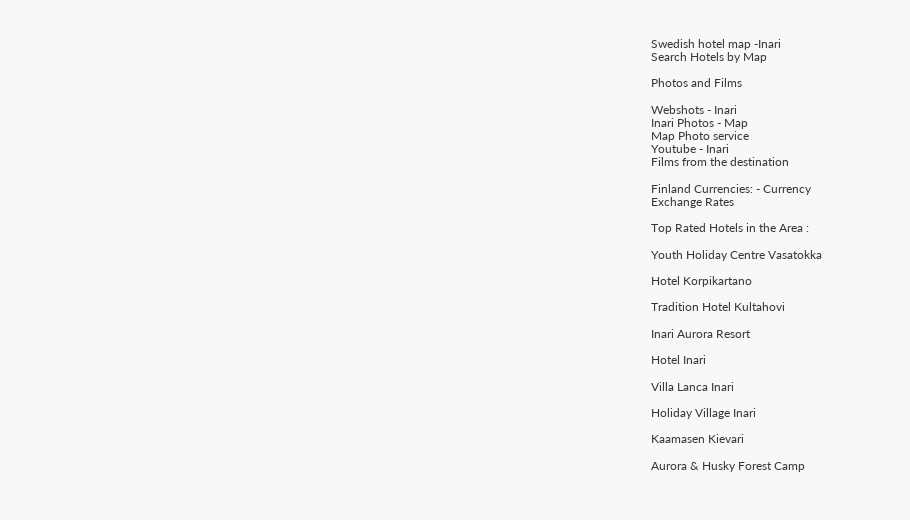Swedish hotel map -Inari
Search Hotels by Map

Photos and Films

Webshots - Inari
Inari Photos - Map
Map Photo service
Youtube - Inari
Films from the destination

Finland Currencies: - Currency
Exchange Rates

Top Rated Hotels in the Area :

Youth Holiday Centre Vasatokka

Hotel Korpikartano

Tradition Hotel Kultahovi

Inari Aurora Resort

Hotel Inari

Villa Lanca Inari

Holiday Village Inari

Kaamasen Kievari

Aurora & Husky Forest Camp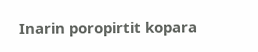Inarin poropirtit kopara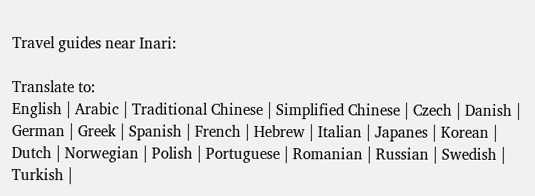Travel guides near Inari:

Translate to:
English | Arabic | Traditional Chinese | Simplified Chinese | Czech | Danish | German | Greek | Spanish | French | Hebrew | Italian | Japanes | Korean | Dutch | Norwegian | Polish | Portuguese | Romanian | Russian | Swedish | Turkish |